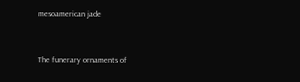mesoamerican jade


The funerary ornaments of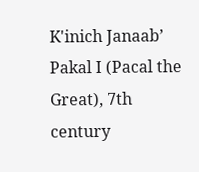K'inich Janaab’ Pakal I (Pacal the Great), 7th century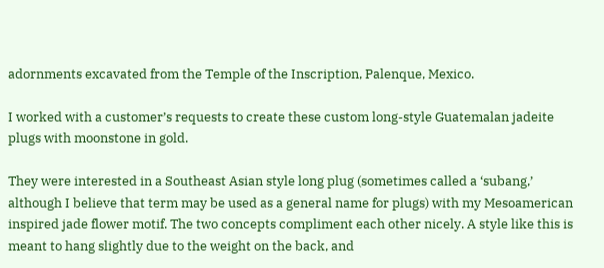adornments excavated from the Temple of the Inscription, Palenque, Mexico.

I worked with a customer’s requests to create these custom long-style Guatemalan jadeite plugs with moonstone in gold.

They were interested in a Southeast Asian style long plug (sometimes called a ‘subang,’ although I believe that term may be used as a general name for plugs) with my Mesoamerican inspired jade flower motif. The two concepts compliment each other nicely. A style like this is meant to hang slightly due to the weight on the back, and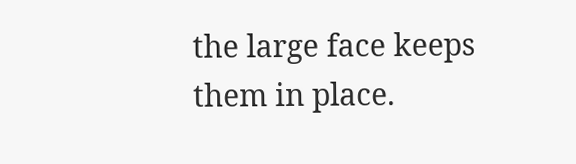the large face keeps them in place.